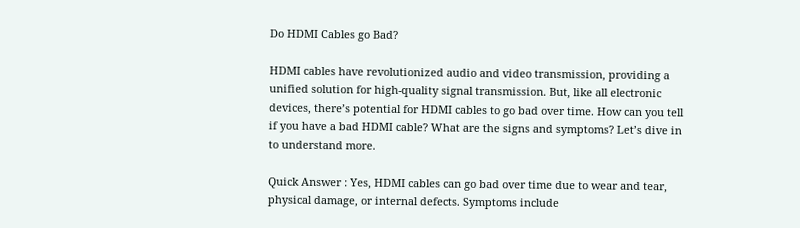Do HDMI Cables go Bad?

HDMI cables have revolutionized audio and video transmission, providing a unified solution for high-quality signal transmission. But, like all electronic devices, there’s potential for HDMI cables to go bad over time. How can you tell if you have a bad HDMI cable? What are the signs and symptoms? Let’s dive in to understand more.

Quick Answer : Yes, HDMI cables can go bad over time due to wear and tear, physical damage, or internal defects. Symptoms include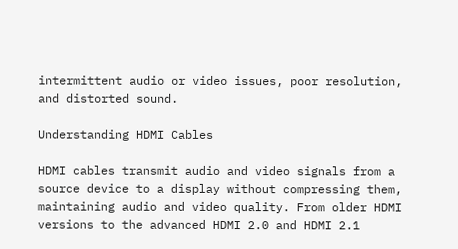intermittent audio or video issues, poor resolution, and distorted sound.

Understanding HDMI Cables

HDMI cables transmit audio and video signals from a source device to a display without compressing them, maintaining audio and video quality. From older HDMI versions to the advanced HDMI 2.0 and HDMI 2.1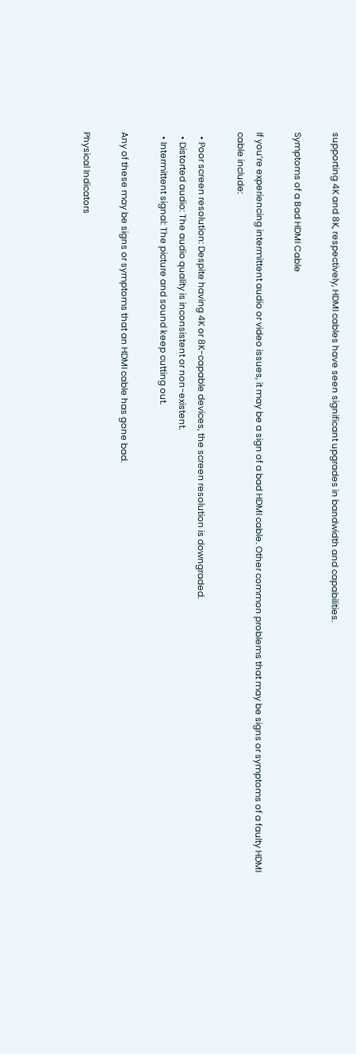supporting 4K and 8K, respectively, HDMI cables have seen significant upgrades in bandwidth and capabilities.

Symptoms of a Bad HDMI Cable

If you’re experiencing intermittent audio or video issues, it may be a sign of a bad HDMI cable. Other common problems that may be signs or symptoms of a faulty HDMI cable include:

  • Poor screen resolution: Despite having 4K or 8K-capable devices, the screen resolution is downgraded.
  • Distorted audio: The audio quality is inconsistent or non-existent.
  • Intermittent signal: The picture and sound keep cutting out.

Any of these may be signs or symptoms that an HDMI cable has gone bad.

Physical Indicators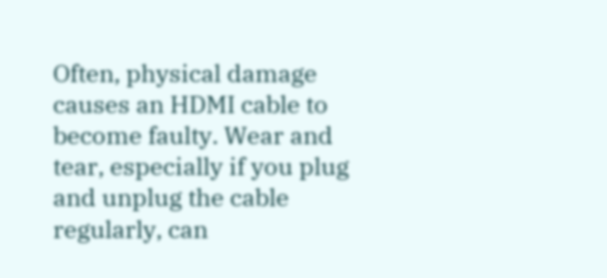Often, physical damage causes an HDMI cable to become faulty. Wear and tear, especially if you plug and unplug the cable regularly, can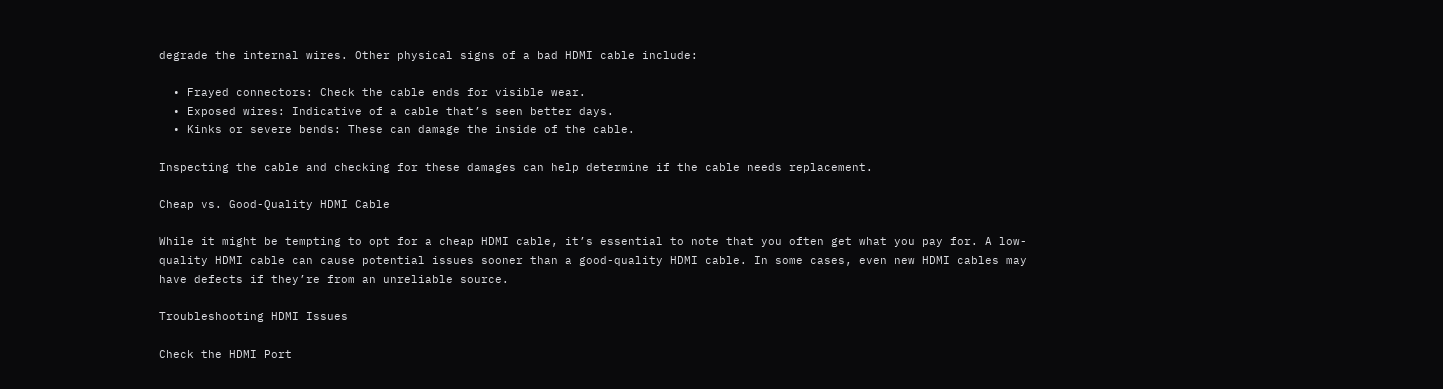degrade the internal wires. Other physical signs of a bad HDMI cable include:

  • Frayed connectors: Check the cable ends for visible wear.
  • Exposed wires: Indicative of a cable that’s seen better days.
  • Kinks or severe bends: These can damage the inside of the cable.

Inspecting the cable and checking for these damages can help determine if the cable needs replacement.

Cheap vs. Good-Quality HDMI Cable

While it might be tempting to opt for a cheap HDMI cable, it’s essential to note that you often get what you pay for. A low-quality HDMI cable can cause potential issues sooner than a good-quality HDMI cable. In some cases, even new HDMI cables may have defects if they’re from an unreliable source.

Troubleshooting HDMI Issues

Check the HDMI Port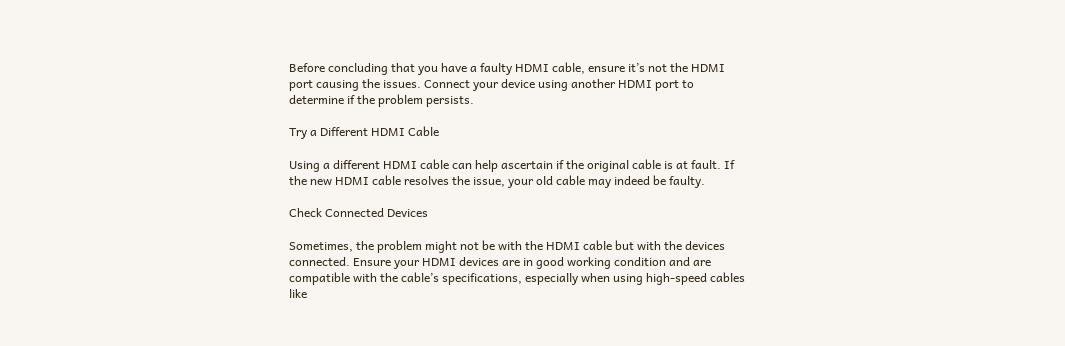Before concluding that you have a faulty HDMI cable, ensure it’s not the HDMI port causing the issues. Connect your device using another HDMI port to determine if the problem persists.

Try a Different HDMI Cable

Using a different HDMI cable can help ascertain if the original cable is at fault. If the new HDMI cable resolves the issue, your old cable may indeed be faulty.

Check Connected Devices

Sometimes, the problem might not be with the HDMI cable but with the devices connected. Ensure your HDMI devices are in good working condition and are compatible with the cable’s specifications, especially when using high-speed cables like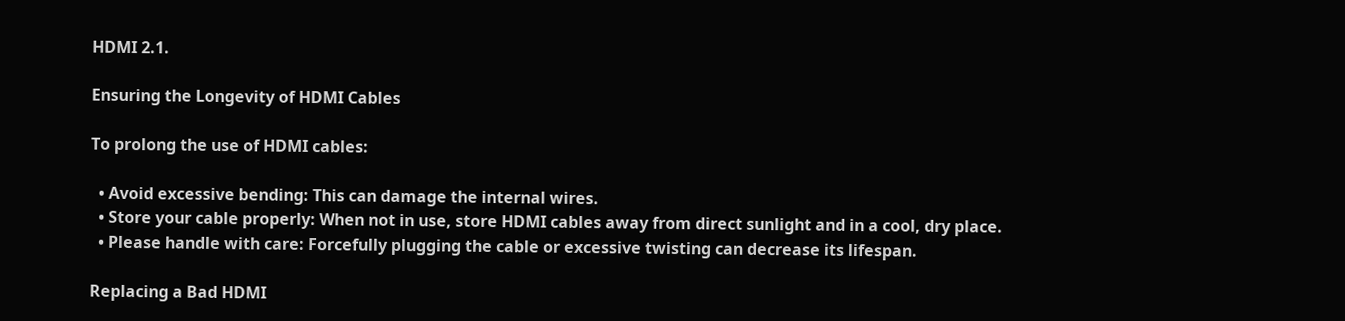HDMI 2.1.

Ensuring the Longevity of HDMI Cables

To prolong the use of HDMI cables:

  • Avoid excessive bending: This can damage the internal wires.
  • Store your cable properly: When not in use, store HDMI cables away from direct sunlight and in a cool, dry place.
  • Please handle with care: Forcefully plugging the cable or excessive twisting can decrease its lifespan.

Replacing a Bad HDMI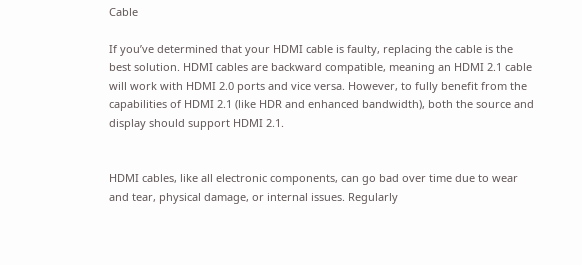Cable

If you’ve determined that your HDMI cable is faulty, replacing the cable is the best solution. HDMI cables are backward compatible, meaning an HDMI 2.1 cable will work with HDMI 2.0 ports and vice versa. However, to fully benefit from the capabilities of HDMI 2.1 (like HDR and enhanced bandwidth), both the source and display should support HDMI 2.1.


HDMI cables, like all electronic components, can go bad over time due to wear and tear, physical damage, or internal issues. Regularly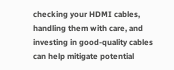checking your HDMI cables, handling them with care, and investing in good-quality cables can help mitigate potential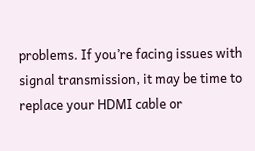problems. If you’re facing issues with signal transmission, it may be time to replace your HDMI cable or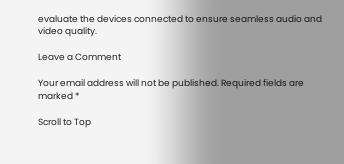evaluate the devices connected to ensure seamless audio and video quality.

Leave a Comment

Your email address will not be published. Required fields are marked *

Scroll to Top